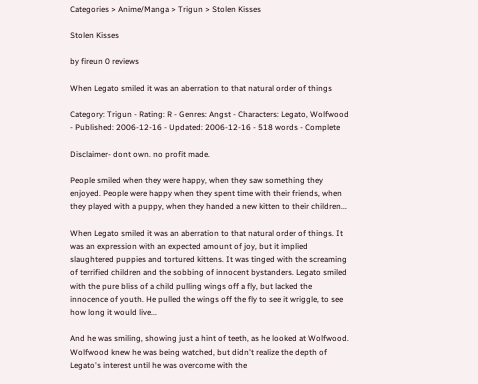Categories > Anime/Manga > Trigun > Stolen Kisses

Stolen Kisses

by fireun 0 reviews

When Legato smiled it was an aberration to that natural order of things

Category: Trigun - Rating: R - Genres: Angst - Characters: Legato, Wolfwood - Published: 2006-12-16 - Updated: 2006-12-16 - 518 words - Complete

Disclaimer- dont own. no profit made.

People smiled when they were happy, when they saw something they enjoyed. People were happy when they spent time with their friends, when they played with a puppy, when they handed a new kitten to their children...

When Legato smiled it was an aberration to that natural order of things. It was an expression with an expected amount of joy, but it implied slaughtered puppies and tortured kittens. It was tinged with the screaming of terrified children and the sobbing of innocent bystanders. Legato smiled with the pure bliss of a child pulling wings off a fly, but lacked the innocence of youth. He pulled the wings off the fly to see it wriggle, to see how long it would live...

And he was smiling, showing just a hint of teeth, as he looked at Wolfwood. Wolfwood knew he was being watched, but didn't realize the depth of Legato's interest until he was overcome with the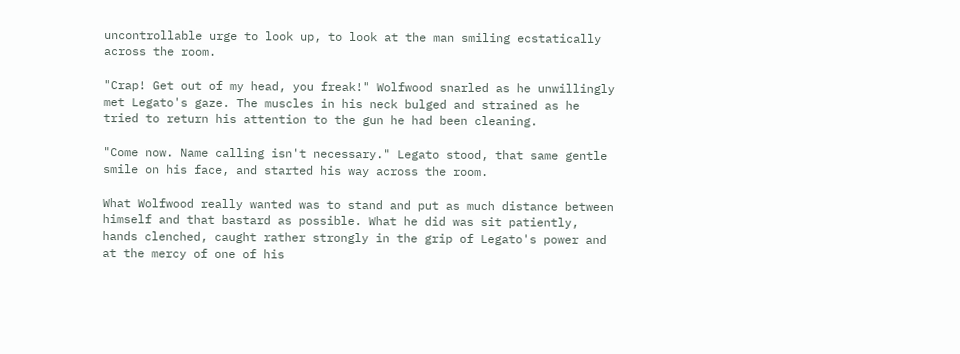uncontrollable urge to look up, to look at the man smiling ecstatically across the room.

"Crap! Get out of my head, you freak!" Wolfwood snarled as he unwillingly met Legato's gaze. The muscles in his neck bulged and strained as he tried to return his attention to the gun he had been cleaning.

"Come now. Name calling isn't necessary." Legato stood, that same gentle smile on his face, and started his way across the room.

What Wolfwood really wanted was to stand and put as much distance between himself and that bastard as possible. What he did was sit patiently, hands clenched, caught rather strongly in the grip of Legato's power and at the mercy of one of his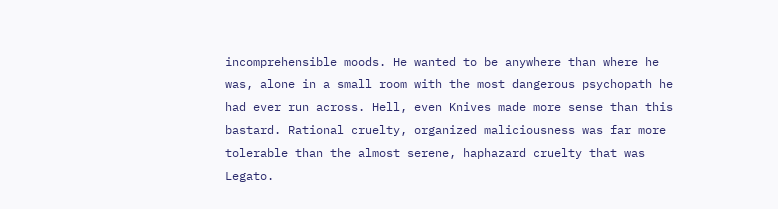incomprehensible moods. He wanted to be anywhere than where he was, alone in a small room with the most dangerous psychopath he had ever run across. Hell, even Knives made more sense than this bastard. Rational cruelty, organized maliciousness was far more tolerable than the almost serene, haphazard cruelty that was Legato.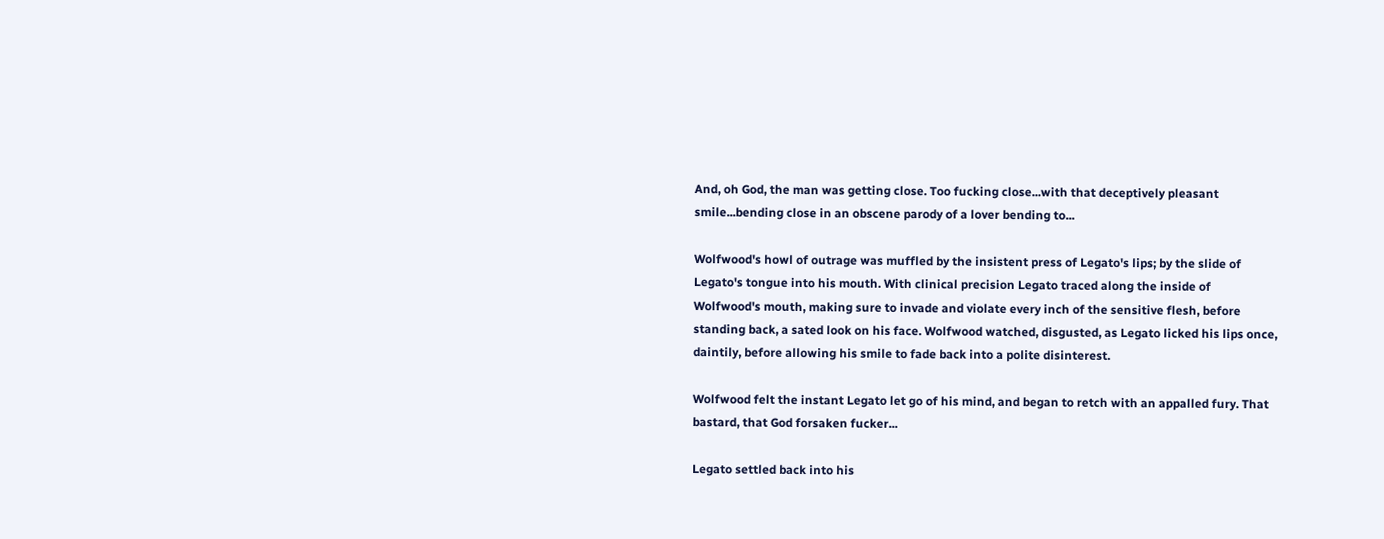And, oh God, the man was getting close. Too fucking close...with that deceptively pleasant smile...bending close in an obscene parody of a lover bending to...

Wolfwood's howl of outrage was muffled by the insistent press of Legato's lips; by the slide of Legato's tongue into his mouth. With clinical precision Legato traced along the inside of Wolfwood's mouth, making sure to invade and violate every inch of the sensitive flesh, before standing back, a sated look on his face. Wolfwood watched, disgusted, as Legato licked his lips once, daintily, before allowing his smile to fade back into a polite disinterest.

Wolfwood felt the instant Legato let go of his mind, and began to retch with an appalled fury. That bastard, that God forsaken fucker...

Legato settled back into his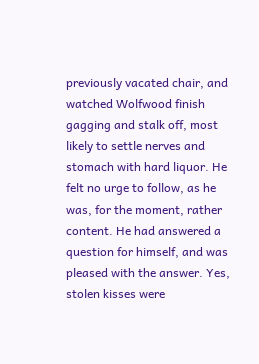previously vacated chair, and watched Wolfwood finish gagging and stalk off, most likely to settle nerves and stomach with hard liquor. He felt no urge to follow, as he was, for the moment, rather content. He had answered a question for himself, and was pleased with the answer. Yes, stolen kisses were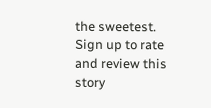the sweetest.
Sign up to rate and review this story